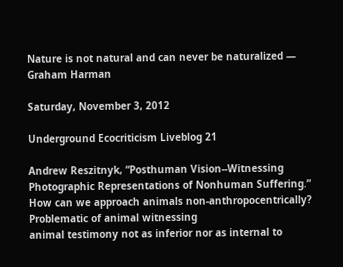Nature is not natural and can never be naturalized — Graham Harman

Saturday, November 3, 2012

Underground Ecocriticism Liveblog 21

Andrew Reszitnyk, “Posthuman Vision--Witnessing Photographic Representations of Nonhuman Suffering.”
How can we approach animals non-anthropocentrically?
Problematic of animal witnessing
animal testimony not as inferior nor as internal to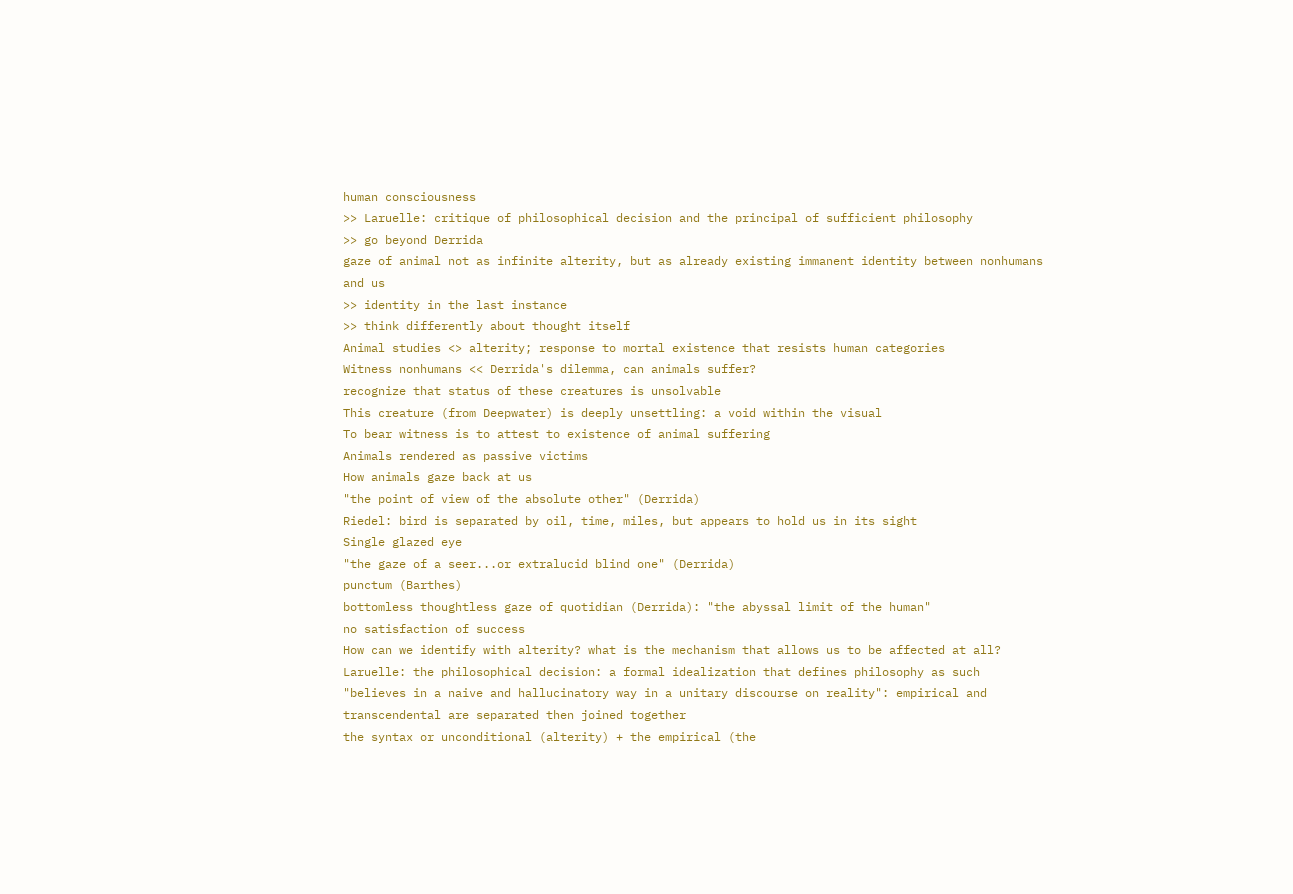human consciousness
>> Laruelle: critique of philosophical decision and the principal of sufficient philosophy
>> go beyond Derrida
gaze of animal not as infinite alterity, but as already existing immanent identity between nonhumans and us
>> identity in the last instance
>> think differently about thought itself
Animal studies <> alterity; response to mortal existence that resists human categories
Witness nonhumans << Derrida's dilemma, can animals suffer?
recognize that status of these creatures is unsolvable
This creature (from Deepwater) is deeply unsettling: a void within the visual
To bear witness is to attest to existence of animal suffering
Animals rendered as passive victims
How animals gaze back at us
"the point of view of the absolute other" (Derrida)
Riedel: bird is separated by oil, time, miles, but appears to hold us in its sight
Single glazed eye
"the gaze of a seer...or extralucid blind one" (Derrida)
punctum (Barthes)
bottomless thoughtless gaze of quotidian (Derrida): "the abyssal limit of the human"
no satisfaction of success
How can we identify with alterity? what is the mechanism that allows us to be affected at all?
Laruelle: the philosophical decision: a formal idealization that defines philosophy as such
"believes in a naive and hallucinatory way in a unitary discourse on reality": empirical and transcendental are separated then joined together
the syntax or unconditional (alterity) + the empirical (the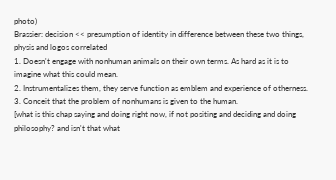photo)
Brassier: decision << presumption of identity in difference between these two things, physis and logos correlated
1. Doesn't engage with nonhuman animals on their own terms. As hard as it is to imagine what this could mean.
2. Instrumentalizes them, they serve function as emblem and experience of otherness.
3. Conceit that the problem of nonhumans is given to the human.
[what is this chap saying and doing right now, if not positing and deciding and doing philosophy? and isn't that what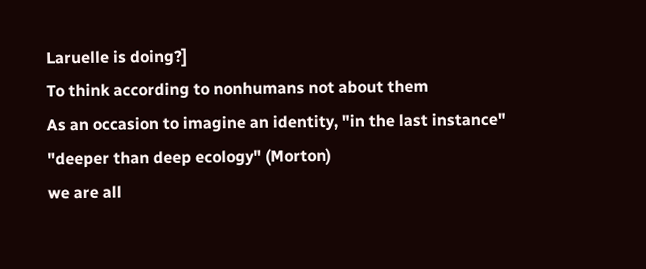Laruelle is doing?]
To think according to nonhumans not about them
As an occasion to imagine an identity, "in the last instance"
"deeper than deep ecology" (Morton)
we are all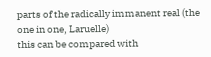parts of the radically immanent real (the one in one, Laruelle)
this can be compared with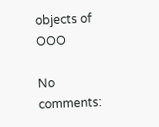objects of OOO

No comments: